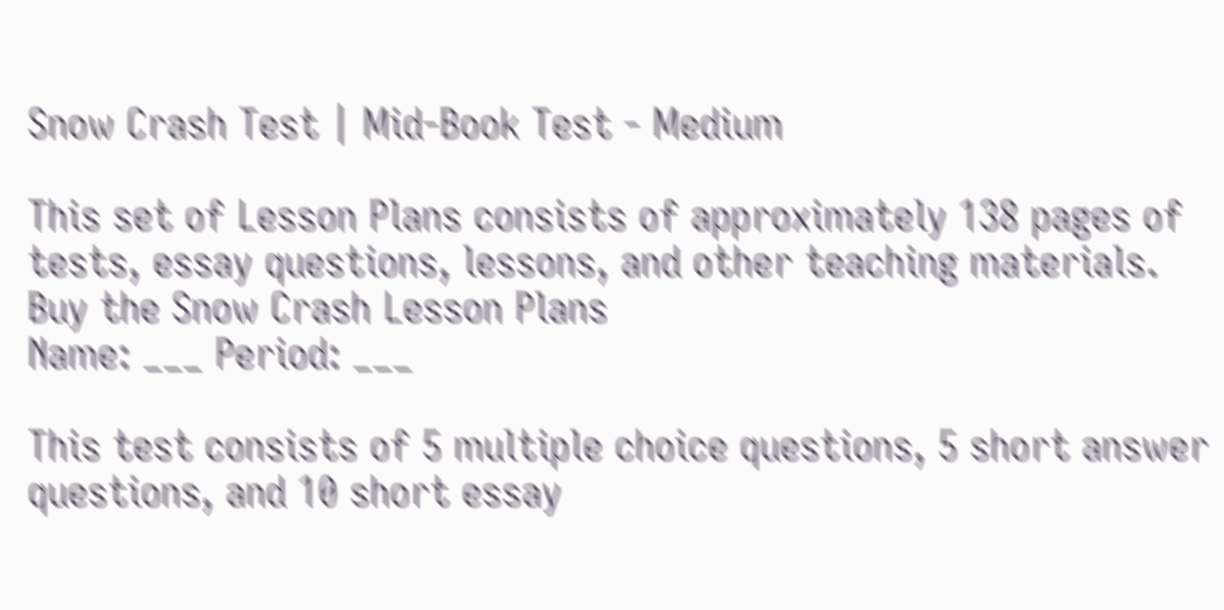Snow Crash Test | Mid-Book Test - Medium

This set of Lesson Plans consists of approximately 138 pages of tests, essay questions, lessons, and other teaching materials.
Buy the Snow Crash Lesson Plans
Name: ___ Period: ___

This test consists of 5 multiple choice questions, 5 short answer questions, and 10 short essay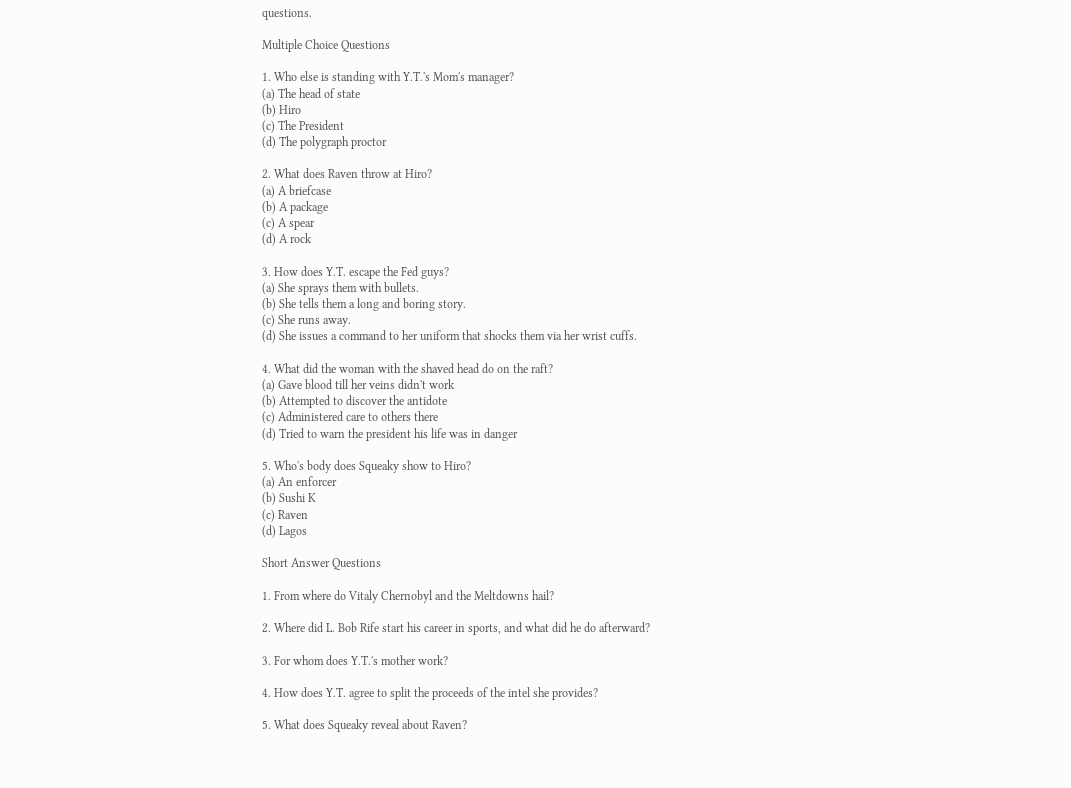questions.

Multiple Choice Questions

1. Who else is standing with Y.T.'s Mom's manager?
(a) The head of state
(b) Hiro
(c) The President
(d) The polygraph proctor

2. What does Raven throw at Hiro?
(a) A briefcase
(b) A package
(c) A spear
(d) A rock

3. How does Y.T. escape the Fed guys?
(a) She sprays them with bullets.
(b) She tells them a long and boring story.
(c) She runs away.
(d) She issues a command to her uniform that shocks them via her wrist cuffs.

4. What did the woman with the shaved head do on the raft?
(a) Gave blood till her veins didn't work
(b) Attempted to discover the antidote
(c) Administered care to others there
(d) Tried to warn the president his life was in danger

5. Who's body does Squeaky show to Hiro?
(a) An enforcer
(b) Sushi K
(c) Raven
(d) Lagos

Short Answer Questions

1. From where do Vitaly Chernobyl and the Meltdowns hail?

2. Where did L. Bob Rife start his career in sports, and what did he do afterward?

3. For whom does Y.T.'s mother work?

4. How does Y.T. agree to split the proceeds of the intel she provides?

5. What does Squeaky reveal about Raven?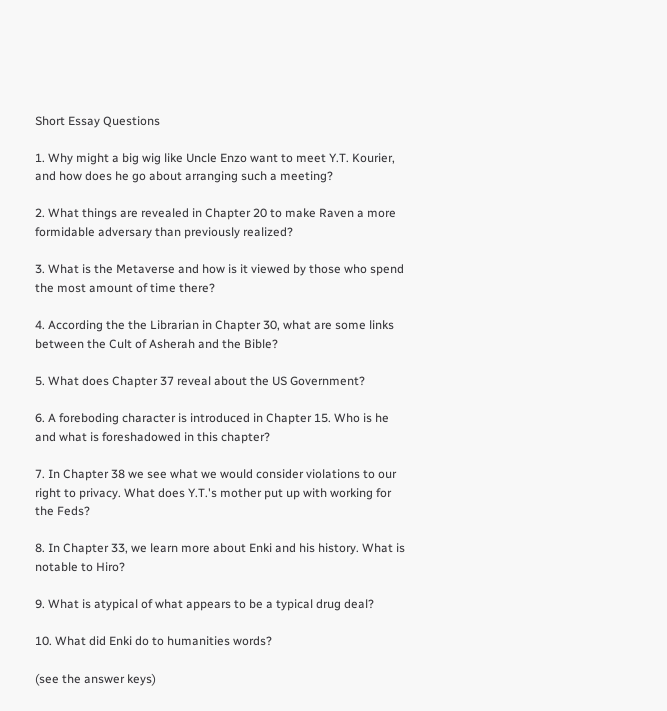Short Essay Questions

1. Why might a big wig like Uncle Enzo want to meet Y.T. Kourier, and how does he go about arranging such a meeting?

2. What things are revealed in Chapter 20 to make Raven a more formidable adversary than previously realized?

3. What is the Metaverse and how is it viewed by those who spend the most amount of time there?

4. According the the Librarian in Chapter 30, what are some links between the Cult of Asherah and the Bible?

5. What does Chapter 37 reveal about the US Government?

6. A foreboding character is introduced in Chapter 15. Who is he and what is foreshadowed in this chapter?

7. In Chapter 38 we see what we would consider violations to our right to privacy. What does Y.T.'s mother put up with working for the Feds?

8. In Chapter 33, we learn more about Enki and his history. What is notable to Hiro?

9. What is atypical of what appears to be a typical drug deal?

10. What did Enki do to humanities words?

(see the answer keys)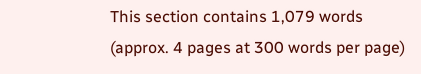This section contains 1,079 words
(approx. 4 pages at 300 words per page)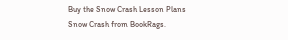Buy the Snow Crash Lesson Plans
Snow Crash from BookRags.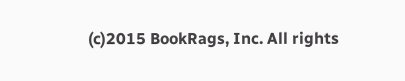(c)2015 BookRags, Inc. All rights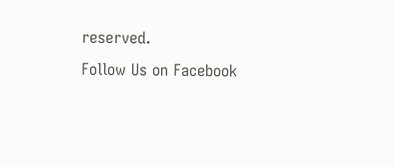reserved.
Follow Us on Facebook